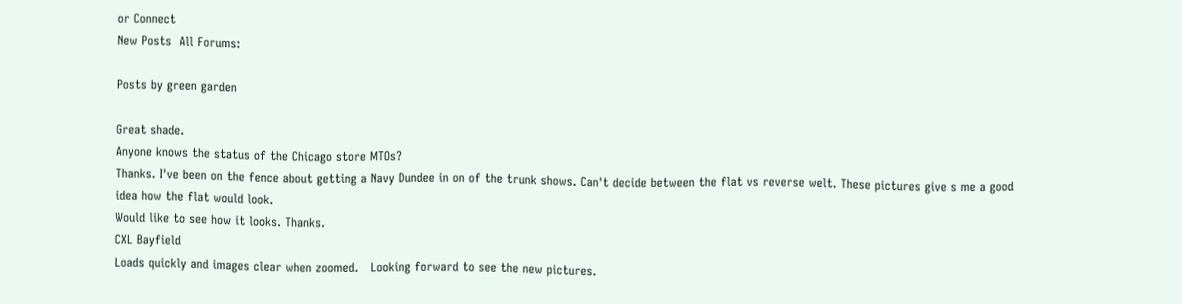or Connect
New Posts  All Forums:

Posts by green garden

Great shade.
Anyone knows the status of the Chicago store MTOs?
Thanks. I've been on the fence about getting a Navy Dundee in on of the trunk shows. Can't decide between the flat vs reverse welt. These pictures give s me a good idea how the flat would look.
Would like to see how it looks. Thanks.
CXL Bayfield
Loads quickly and images clear when zoomed.   Looking forward to see the new pictures.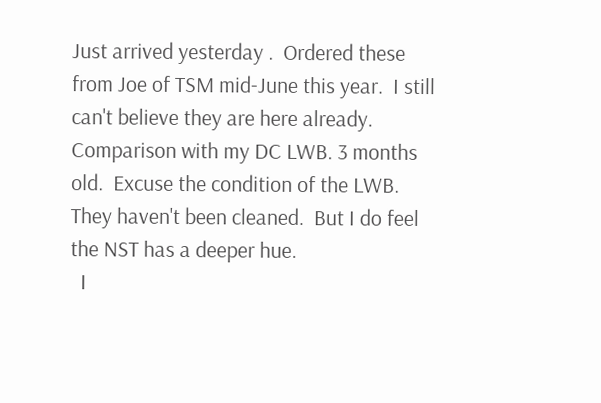Just arrived yesterday .  Ordered these from Joe of TSM mid-June this year.  I still can't believe they are here already.         Comparison with my DC LWB. 3 months old.  Excuse the condition of the LWB.  They haven't been cleaned.  But I do feel the NST has a deeper hue.
  I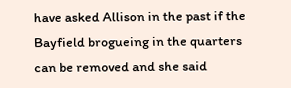have asked Allison in the past if the Bayfield brogueing in the quarters can be removed and she said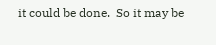it could be done.  So it may be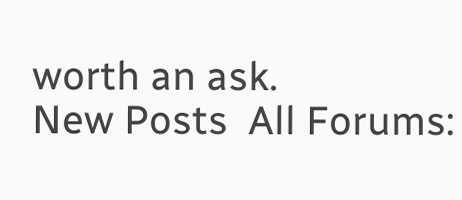worth an ask.
New Posts  All Forums: